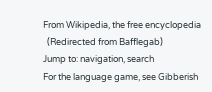From Wikipedia, the free encyclopedia
  (Redirected from Bafflegab)
Jump to: navigation, search
For the language game, see Gibberish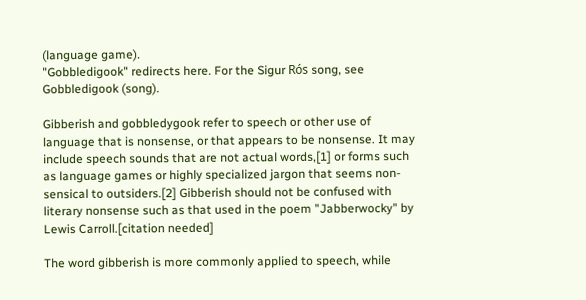(language game).
"Gobbledigook" redirects here. For the Sigur Rós song, see Gobbledigook (song).

Gibberish and gobbledygook refer to speech or other use of language that is nonsense, or that appears to be nonsense. It may include speech sounds that are not actual words,[1] or forms such as language games or highly specialized jargon that seems non-sensical to outsiders.[2] Gibberish should not be confused with literary nonsense such as that used in the poem "Jabberwocky" by Lewis Carroll.[citation needed]

The word gibberish is more commonly applied to speech, while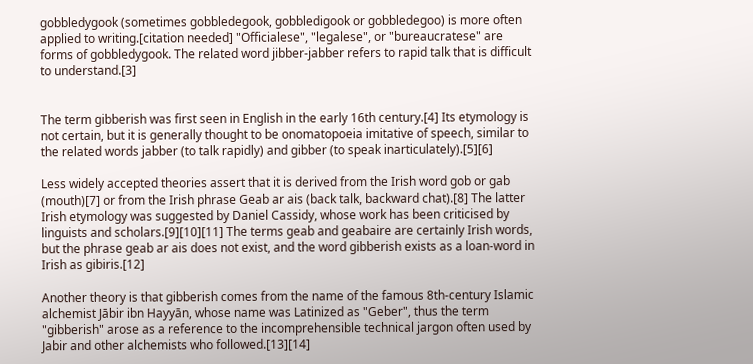gobbledygook (sometimes gobbledegook, gobbledigook or gobbledegoo) is more often applied to writing.[citation needed] "Officialese", "legalese", or "bureaucratese" are forms of gobbledygook. The related word jibber-jabber refers to rapid talk that is difficult to understand.[3]


The term gibberish was first seen in English in the early 16th century.[4] Its etymology is not certain, but it is generally thought to be onomatopoeia imitative of speech, similar to the related words jabber (to talk rapidly) and gibber (to speak inarticulately).[5][6]

Less widely accepted theories assert that it is derived from the Irish word gob or gab (mouth)[7] or from the Irish phrase Geab ar ais (back talk, backward chat).[8] The latter Irish etymology was suggested by Daniel Cassidy, whose work has been criticised by linguists and scholars.[9][10][11] The terms geab and geabaire are certainly Irish words, but the phrase geab ar ais does not exist, and the word gibberish exists as a loan-word in Irish as gibiris.[12]

Another theory is that gibberish comes from the name of the famous 8th-century Islamic alchemist Jābir ibn Hayyān, whose name was Latinized as "Geber", thus the term "gibberish" arose as a reference to the incomprehensible technical jargon often used by Jabir and other alchemists who followed.[13][14]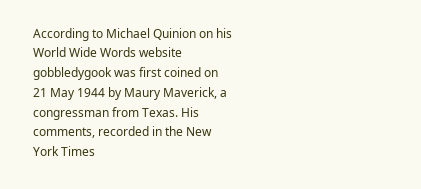According to Michael Quinion on his World Wide Words website gobbledygook was first coined on 21 May 1944 by Maury Maverick, a congressman from Texas. His comments, recorded in the New York Times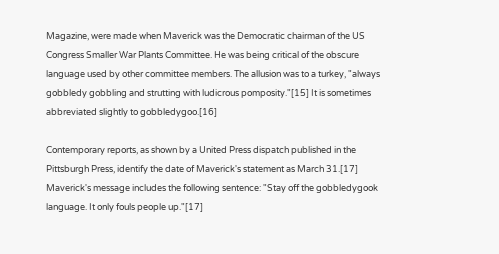Magazine, were made when Maverick was the Democratic chairman of the US Congress Smaller War Plants Committee. He was being critical of the obscure language used by other committee members. The allusion was to a turkey, "always gobbledy gobbling and strutting with ludicrous pomposity."[15] It is sometimes abbreviated slightly to gobbledygoo.[16]

Contemporary reports, as shown by a United Press dispatch published in the Pittsburgh Press, identify the date of Maverick's statement as March 31.[17] Maverick's message includes the following sentence: "Stay off the gobbledygook language. It only fouls people up."[17]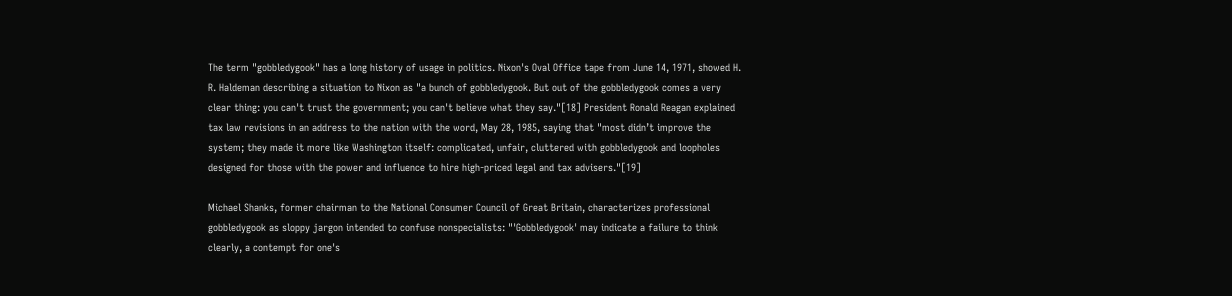The term "gobbledygook" has a long history of usage in politics. Nixon's Oval Office tape from June 14, 1971, showed H. R. Haldeman describing a situation to Nixon as "a bunch of gobbledygook. But out of the gobbledygook comes a very clear thing: you can't trust the government; you can't believe what they say."[18] President Ronald Reagan explained tax law revisions in an address to the nation with the word, May 28, 1985, saying that "most didn’t improve the system; they made it more like Washington itself: complicated, unfair, cluttered with gobbledygook and loopholes designed for those with the power and influence to hire high-priced legal and tax advisers."[19]

Michael Shanks, former chairman to the National Consumer Council of Great Britain, characterizes professional gobbledygook as sloppy jargon intended to confuse nonspecialists: "'Gobbledygook' may indicate a failure to think clearly, a contempt for one's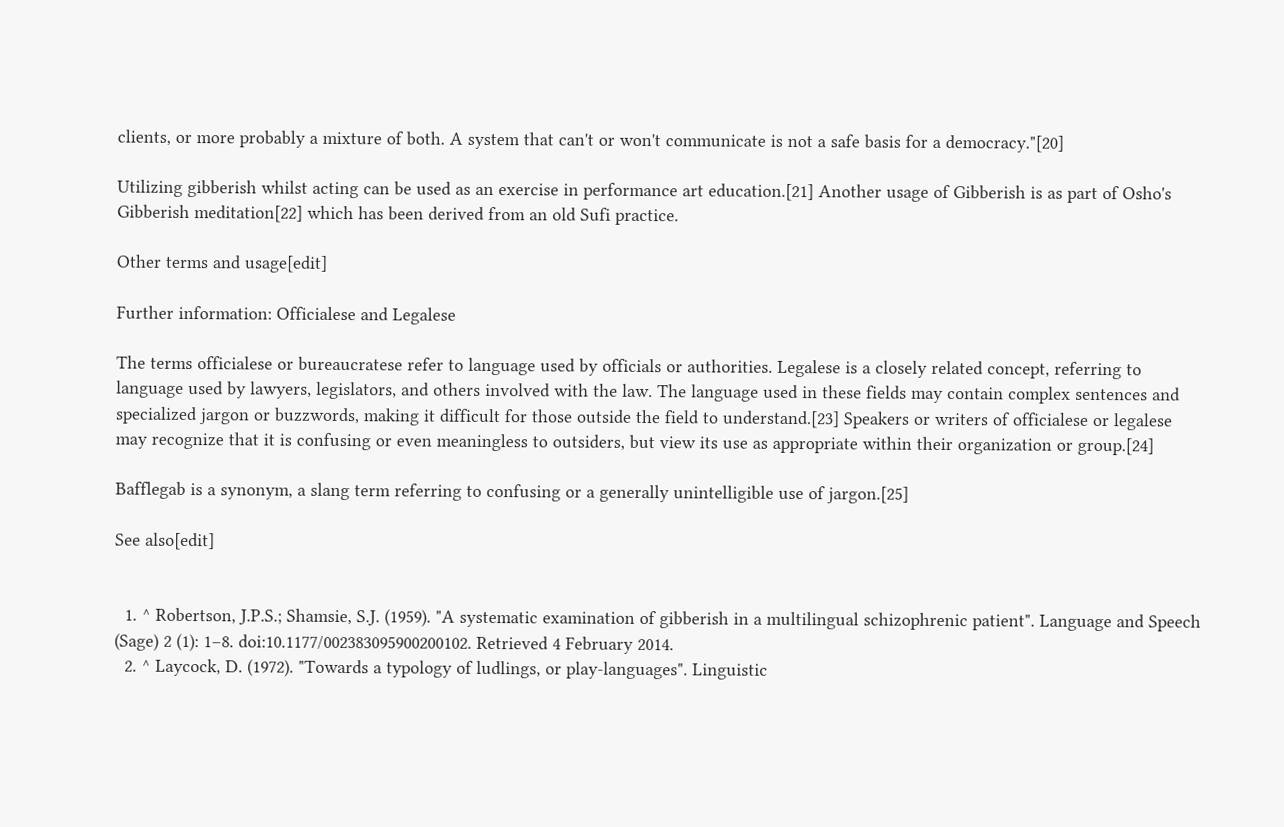clients, or more probably a mixture of both. A system that can't or won't communicate is not a safe basis for a democracy."[20]

Utilizing gibberish whilst acting can be used as an exercise in performance art education.[21] Another usage of Gibberish is as part of Osho's Gibberish meditation[22] which has been derived from an old Sufi practice.

Other terms and usage[edit]

Further information: Officialese and Legalese

The terms officialese or bureaucratese refer to language used by officials or authorities. Legalese is a closely related concept, referring to language used by lawyers, legislators, and others involved with the law. The language used in these fields may contain complex sentences and specialized jargon or buzzwords, making it difficult for those outside the field to understand.[23] Speakers or writers of officialese or legalese may recognize that it is confusing or even meaningless to outsiders, but view its use as appropriate within their organization or group.[24]

Bafflegab is a synonym, a slang term referring to confusing or a generally unintelligible use of jargon.[25]

See also[edit]


  1. ^ Robertson, J.P.S.; Shamsie, S.J. (1959). "A systematic examination of gibberish in a multilingual schizophrenic patient". Language and Speech (Sage) 2 (1): 1–8. doi:10.1177/002383095900200102. Retrieved 4 February 2014.
  2. ^ Laycock, D. (1972). "Towards a typology of ludlings, or play-languages". Linguistic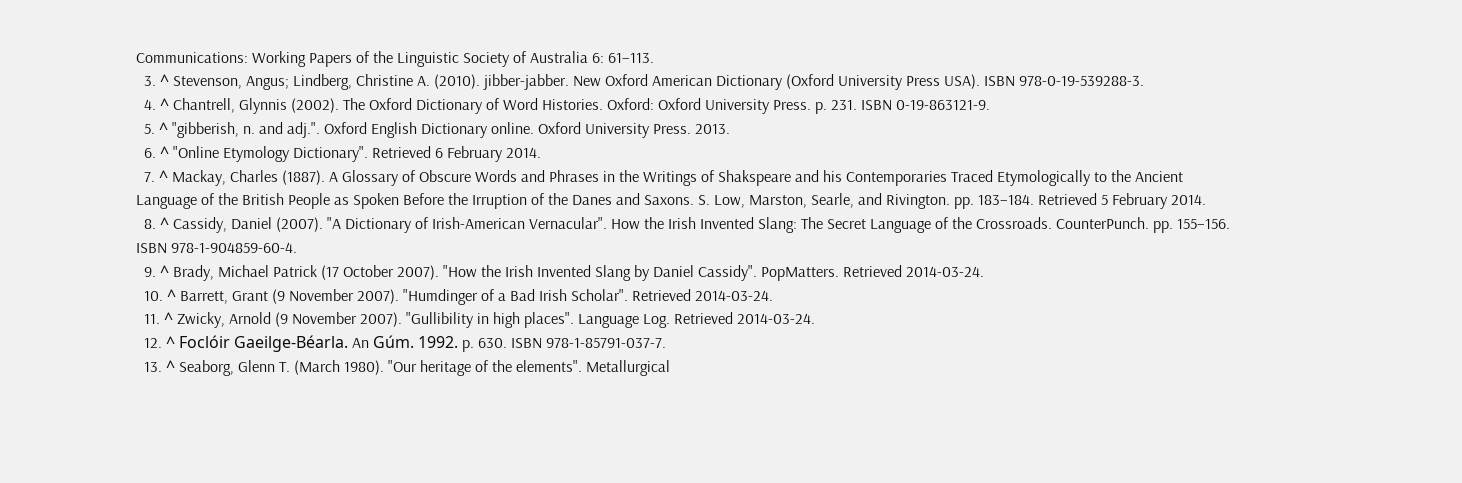Communications: Working Papers of the Linguistic Society of Australia 6: 61–113.
  3. ^ Stevenson, Angus; Lindberg, Christine A. (2010). jibber-jabber. New Oxford American Dictionary (Oxford University Press USA). ISBN 978-0-19-539288-3.
  4. ^ Chantrell, Glynnis (2002). The Oxford Dictionary of Word Histories. Oxford: Oxford University Press. p. 231. ISBN 0-19-863121-9.
  5. ^ "gibberish, n. and adj.". Oxford English Dictionary online. Oxford University Press. 2013.
  6. ^ "Online Etymology Dictionary". Retrieved 6 February 2014.
  7. ^ Mackay, Charles (1887). A Glossary of Obscure Words and Phrases in the Writings of Shakspeare and his Contemporaries Traced Etymologically to the Ancient Language of the British People as Spoken Before the Irruption of the Danes and Saxons. S. Low, Marston, Searle, and Rivington. pp. 183–184. Retrieved 5 February 2014.
  8. ^ Cassidy, Daniel (2007). "A Dictionary of Irish-American Vernacular". How the Irish Invented Slang: The Secret Language of the Crossroads. CounterPunch. pp. 155–156. ISBN 978-1-904859-60-4.
  9. ^ Brady, Michael Patrick (17 October 2007). "How the Irish Invented Slang by Daniel Cassidy". PopMatters. Retrieved 2014-03-24.
  10. ^ Barrett, Grant (9 November 2007). "Humdinger of a Bad Irish Scholar". Retrieved 2014-03-24.
  11. ^ Zwicky, Arnold (9 November 2007). "Gullibility in high places". Language Log. Retrieved 2014-03-24.
  12. ^ Foclóir Gaeilge-Béarla. An Gúm. 1992. p. 630. ISBN 978-1-85791-037-7.
  13. ^ Seaborg, Glenn T. (March 1980). "Our heritage of the elements". Metallurgical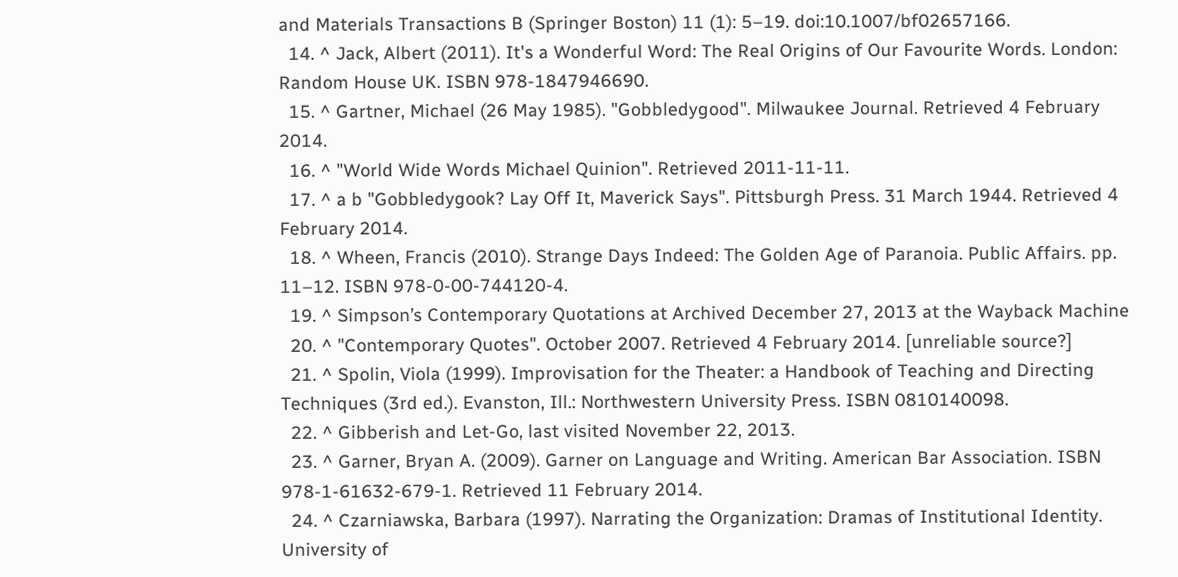and Materials Transactions B (Springer Boston) 11 (1): 5–19. doi:10.1007/bf02657166.
  14. ^ Jack, Albert (2011). It's a Wonderful Word: The Real Origins of Our Favourite Words. London: Random House UK. ISBN 978-1847946690.
  15. ^ Gartner, Michael (26 May 1985). "Gobbledygood". Milwaukee Journal. Retrieved 4 February 2014.
  16. ^ "World Wide Words Michael Quinion". Retrieved 2011-11-11.
  17. ^ a b "Gobbledygook? Lay Off It, Maverick Says". Pittsburgh Press. 31 March 1944. Retrieved 4 February 2014.
  18. ^ Wheen, Francis (2010). Strange Days Indeed: The Golden Age of Paranoia. Public Affairs. pp. 11–12. ISBN 978-0-00-744120-4.
  19. ^ Simpson’s Contemporary Quotations at Archived December 27, 2013 at the Wayback Machine
  20. ^ "Contemporary Quotes". October 2007. Retrieved 4 February 2014. [unreliable source?]
  21. ^ Spolin, Viola (1999). Improvisation for the Theater: a Handbook of Teaching and Directing Techniques (3rd ed.). Evanston, Ill.: Northwestern University Press. ISBN 0810140098.
  22. ^ Gibberish and Let-Go, last visited November 22, 2013.
  23. ^ Garner, Bryan A. (2009). Garner on Language and Writing. American Bar Association. ISBN 978-1-61632-679-1. Retrieved 11 February 2014.
  24. ^ Czarniawska, Barbara (1997). Narrating the Organization: Dramas of Institutional Identity. University of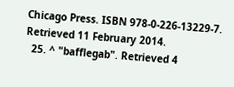Chicago Press. ISBN 978-0-226-13229-7. Retrieved 11 February 2014.
  25. ^ "bafflegab". Retrieved 4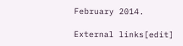February 2014.

External links[edit]